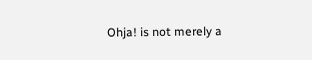Ohja! is not merely a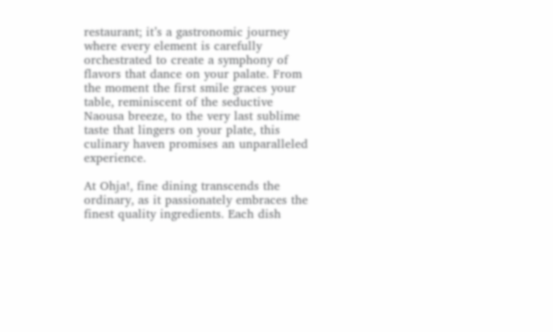restaurant; it’s a gastronomic journey where every element is carefully orchestrated to create a symphony of flavors that dance on your palate. From the moment the first smile graces your table, reminiscent of the seductive Naousa breeze, to the very last sublime taste that lingers on your plate, this culinary haven promises an unparalleled experience.

At Ohja!, fine dining transcends the ordinary, as it passionately embraces the finest quality ingredients. Each dish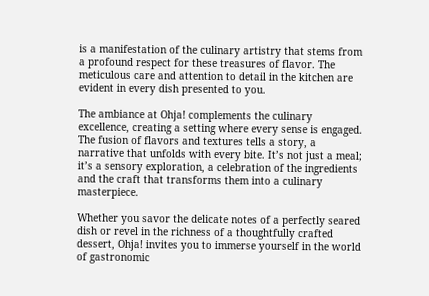is a manifestation of the culinary artistry that stems from a profound respect for these treasures of flavor. The meticulous care and attention to detail in the kitchen are evident in every dish presented to you.

The ambiance at Ohja! complements the culinary excellence, creating a setting where every sense is engaged. The fusion of flavors and textures tells a story, a narrative that unfolds with every bite. It’s not just a meal; it’s a sensory exploration, a celebration of the ingredients and the craft that transforms them into a culinary masterpiece.

Whether you savor the delicate notes of a perfectly seared dish or revel in the richness of a thoughtfully crafted dessert, Ohja! invites you to immerse yourself in the world of gastronomic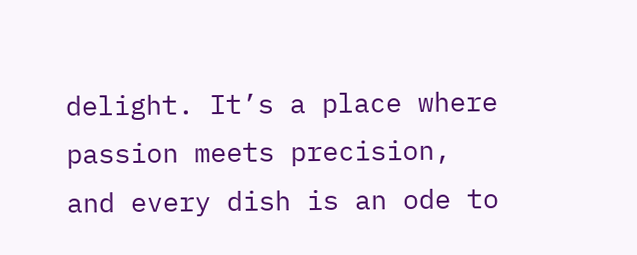delight. It’s a place where passion meets precision, and every dish is an ode to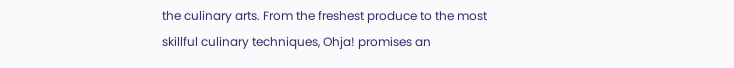the culinary arts. From the freshest produce to the most skillful culinary techniques, Ohja! promises an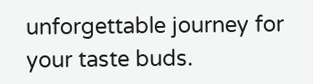unforgettable journey for your taste buds.